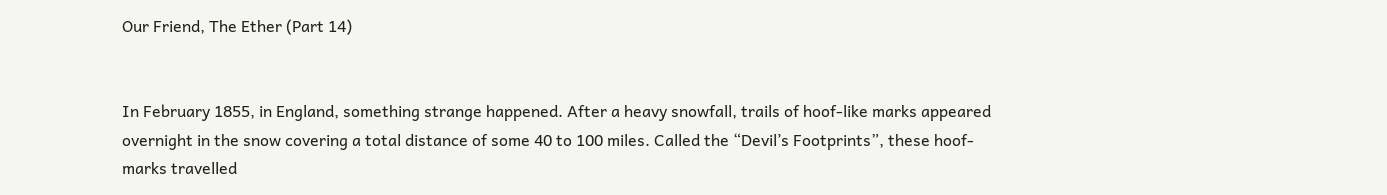Our Friend, The Ether (Part 14)


In February 1855, in England, something strange happened. After a heavy snowfall, trails of hoof-like marks appeared overnight in the snow covering a total distance of some 40 to 100 miles. Called the “Devil’s Footprints”, these hoof-marks travelled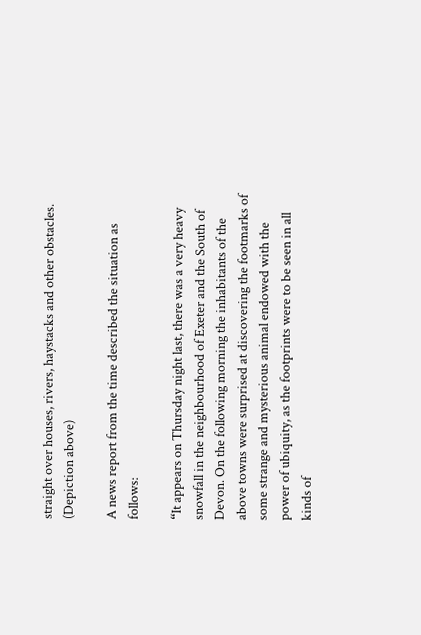straight over houses, rivers, haystacks and other obstacles. (Depiction above)

A news report from the time described the situation as follows:

“It appears on Thursday night last, there was a very heavy snowfall in the neighbourhood of Exeter and the South of Devon. On the following morning the inhabitants of the above towns were surprised at discovering the footmarks of some strange and mysterious animal endowed with the power of ubiquity, as the footprints were to be seen in all kinds of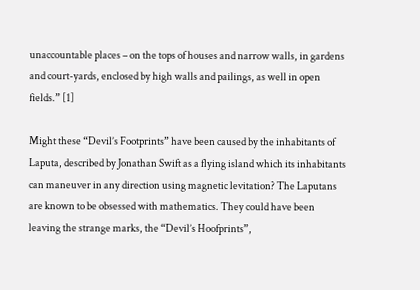unaccountable places – on the tops of houses and narrow walls, in gardens and court-yards, enclosed by high walls and pailings, as well in open fields.” [1]

Might these “Devil’s Footprints” have been caused by the inhabitants of Laputa, described by Jonathan Swift as a flying island which its inhabitants can maneuver in any direction using magnetic levitation? The Laputans are known to be obsessed with mathematics. They could have been leaving the strange marks, the “Devil’s Hoofprints”,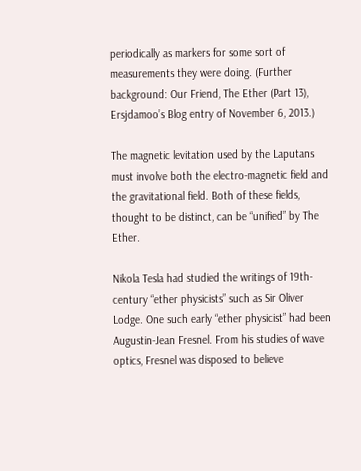periodically as markers for some sort of measurements they were doing. (Further background: Our Friend, The Ether (Part 13), Ersjdamoo’s Blog entry of November 6, 2013.)

The magnetic levitation used by the Laputans must involve both the electro-magnetic field and the gravitational field. Both of these fields, thought to be distinct, can be “unified” by The Ether.

Nikola Tesla had studied the writings of 19th-century “ether physicists” such as Sir Oliver Lodge. One such early “ether physicist” had been Augustin-Jean Fresnel. From his studies of wave optics, Fresnel was disposed to believe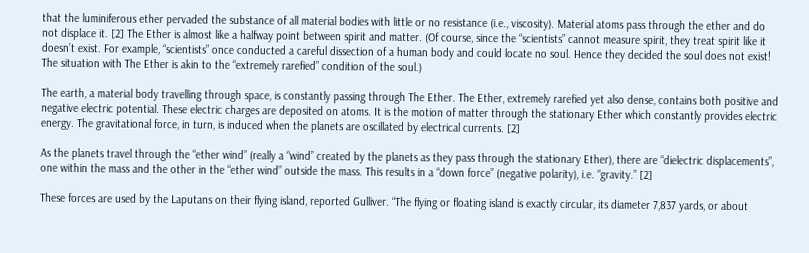that the luminiferous ether pervaded the substance of all material bodies with little or no resistance (i.e., viscosity). Material atoms pass through the ether and do not displace it. [2] The Ether is almost like a halfway point between spirit and matter. (Of course, since the “scientists” cannot measure spirit, they treat spirit like it doesn’t exist. For example, “scientists” once conducted a careful dissection of a human body and could locate no soul. Hence they decided the soul does not exist! The situation with The Ether is akin to the “extremely rarefied” condition of the soul.)

The earth, a material body travelling through space, is constantly passing through The Ether. The Ether, extremely rarefied yet also dense, contains both positive and negative electric potential. These electric charges are deposited on atoms. It is the motion of matter through the stationary Ether which constantly provides electric energy. The gravitational force, in turn, is induced when the planets are oscillated by electrical currents. [2]

As the planets travel through the “ether wind” (really a “wind” created by the planets as they pass through the stationary Ether), there are “dielectric displacements”, one within the mass and the other in the “ether wind” outside the mass. This results in a “down force” (negative polarity), i.e. “gravity.” [2]

These forces are used by the Laputans on their flying island, reported Gulliver. “The flying or floating island is exactly circular, its diameter 7,837 yards, or about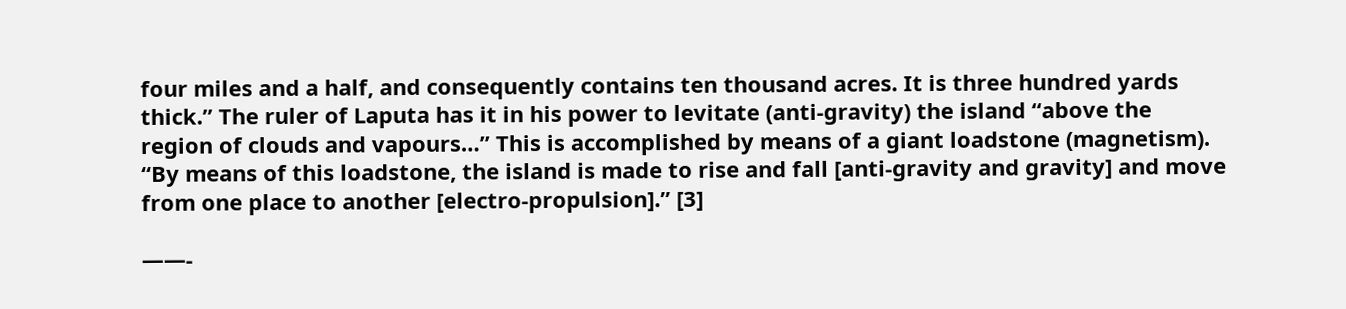four miles and a half, and consequently contains ten thousand acres. It is three hundred yards thick.” The ruler of Laputa has it in his power to levitate (anti-gravity) the island “above the region of clouds and vapours…” This is accomplished by means of a giant loadstone (magnetism). “By means of this loadstone, the island is made to rise and fall [anti-gravity and gravity] and move from one place to another [electro-propulsion].” [3]

——-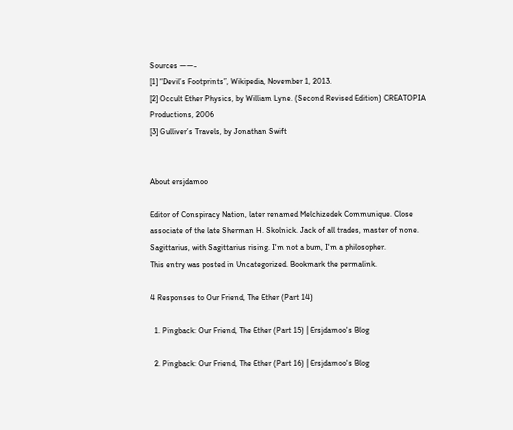Sources ——-
[1] “Devil’s Footprints”, Wikipedia, November 1, 2013.
[2] Occult Ether Physics, by William Lyne. (Second Revised Edition) CREATOPIA Productions, 2006
[3] Gulliver’s Travels, by Jonathan Swift


About ersjdamoo

Editor of Conspiracy Nation, later renamed Melchizedek Communique. Close associate of the late Sherman H. Skolnick. Jack of all trades, master of none. Sagittarius, with Sagittarius rising. I'm not a bum, I'm a philosopher.
This entry was posted in Uncategorized. Bookmark the permalink.

4 Responses to Our Friend, The Ether (Part 14)

  1. Pingback: Our Friend, The Ether (Part 15) | Ersjdamoo's Blog

  2. Pingback: Our Friend, The Ether (Part 16) | Ersjdamoo's Blog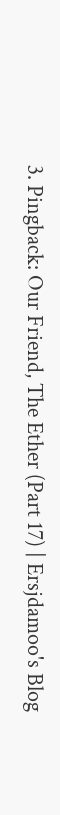3. Pingback: Our Friend, The Ether (Part 17) | Ersjdamoo's Blog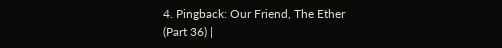4. Pingback: Our Friend, The Ether (Part 36) |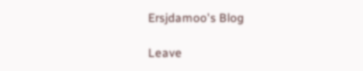Ersjdamoo's Blog

Leave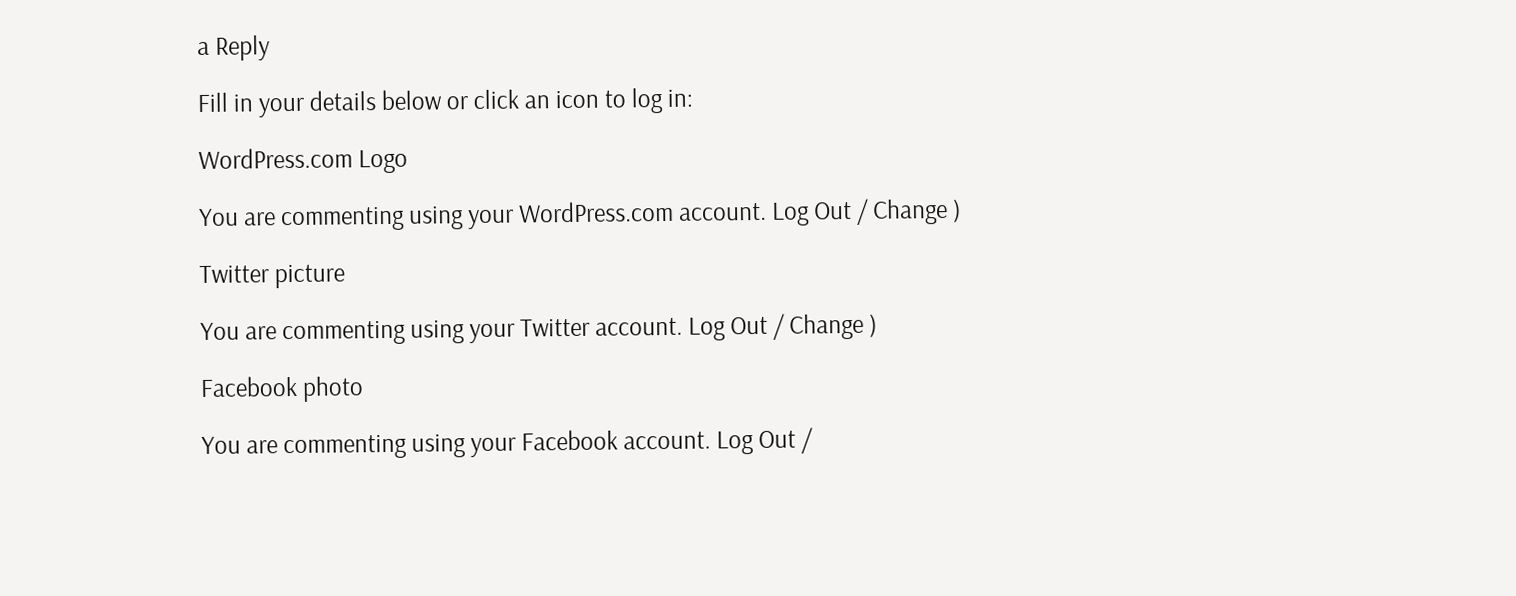a Reply

Fill in your details below or click an icon to log in:

WordPress.com Logo

You are commenting using your WordPress.com account. Log Out / Change )

Twitter picture

You are commenting using your Twitter account. Log Out / Change )

Facebook photo

You are commenting using your Facebook account. Log Out /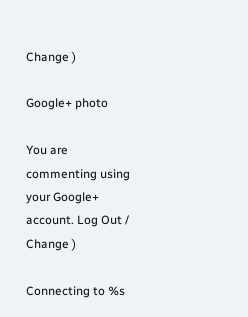Change )

Google+ photo

You are commenting using your Google+ account. Log Out / Change )

Connecting to %s